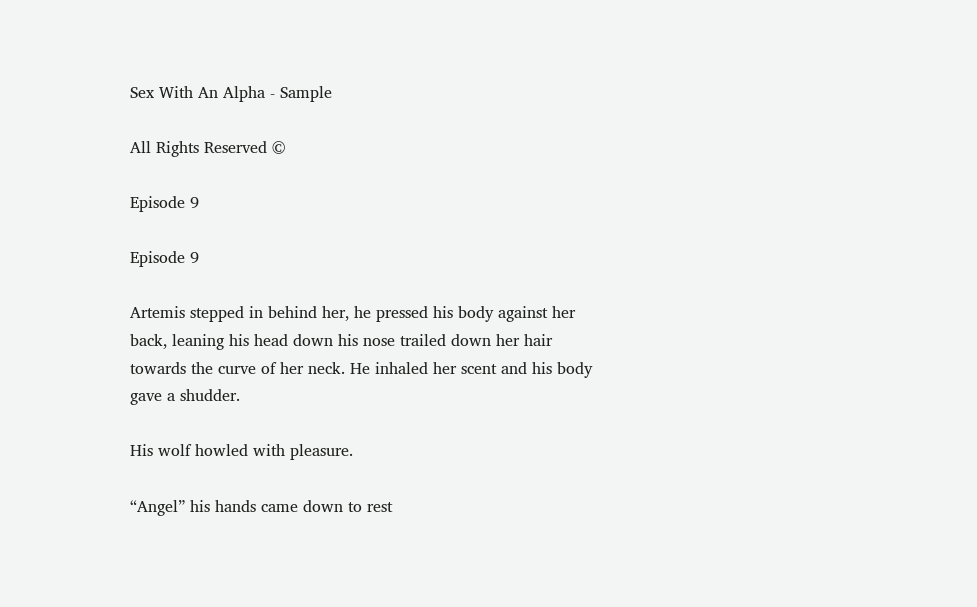Sex With An Alpha - Sample

All Rights Reserved ©

Episode 9

Episode 9

Artemis stepped in behind her, he pressed his body against her back, leaning his head down his nose trailed down her hair towards the curve of her neck. He inhaled her scent and his body gave a shudder.

His wolf howled with pleasure.

“Angel” his hands came down to rest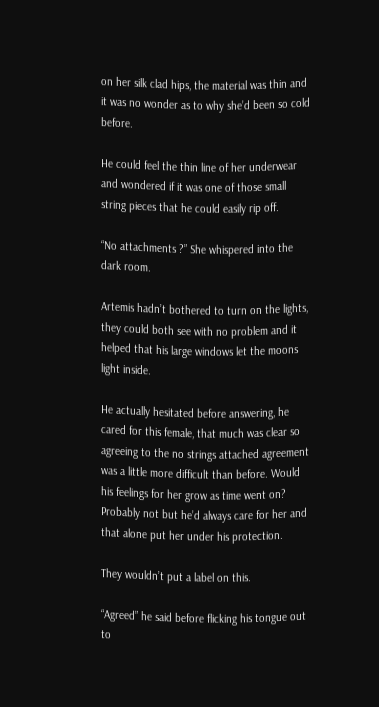on her silk clad hips, the material was thin and it was no wonder as to why she’d been so cold before.

He could feel the thin line of her underwear and wondered if it was one of those small string pieces that he could easily rip off.

“No attachments ?” She whispered into the dark room.

Artemis hadn’t bothered to turn on the lights, they could both see with no problem and it helped that his large windows let the moons light inside.

He actually hesitated before answering, he cared for this female, that much was clear so agreeing to the no strings attached agreement was a little more difficult than before. Would his feelings for her grow as time went on? Probably not but he’d always care for her and that alone put her under his protection.

They wouldn’t put a label on this.

“Agreed” he said before flicking his tongue out to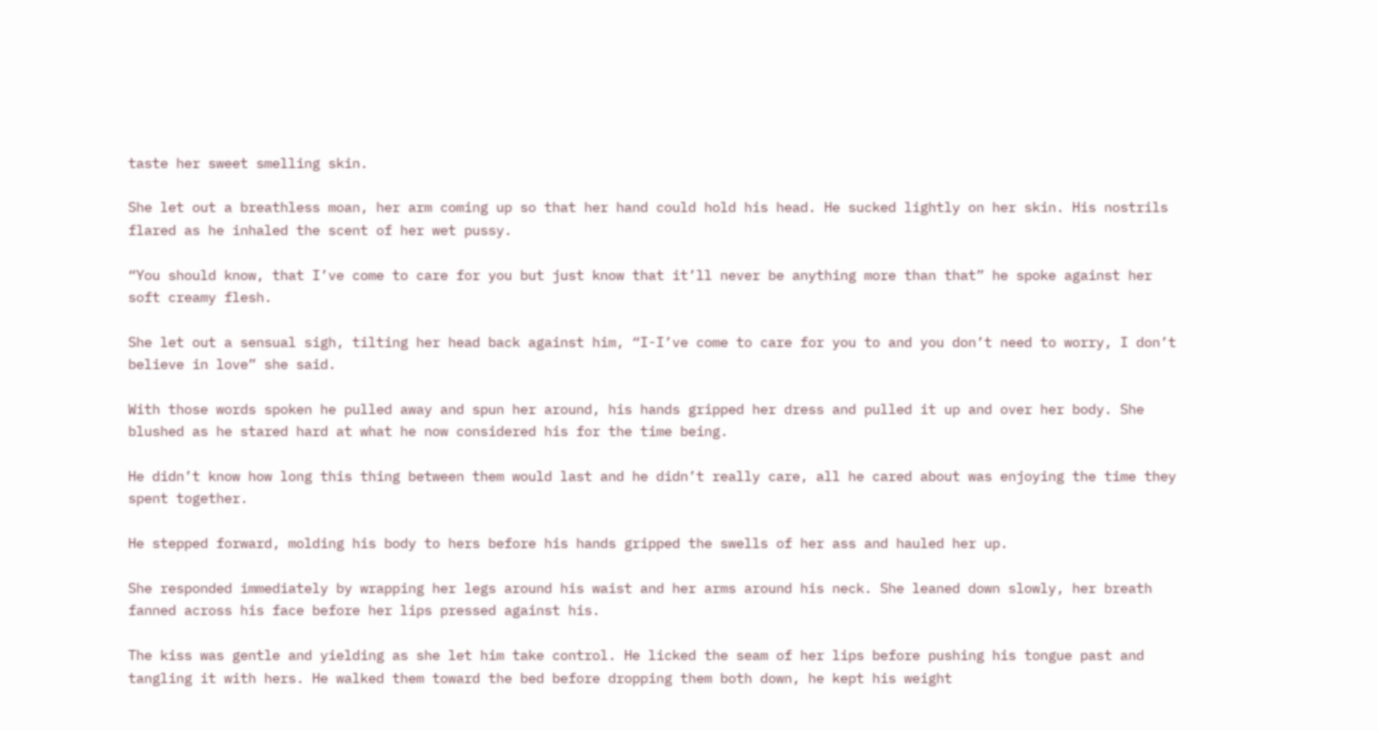taste her sweet smelling skin.

She let out a breathless moan, her arm coming up so that her hand could hold his head. He sucked lightly on her skin. His nostrils flared as he inhaled the scent of her wet pussy.

“You should know, that I’ve come to care for you but just know that it’ll never be anything more than that” he spoke against her soft creamy flesh.

She let out a sensual sigh, tilting her head back against him, “I-I’ve come to care for you to and you don’t need to worry, I don’t believe in love” she said.

With those words spoken he pulled away and spun her around, his hands gripped her dress and pulled it up and over her body. She blushed as he stared hard at what he now considered his for the time being.

He didn’t know how long this thing between them would last and he didn’t really care, all he cared about was enjoying the time they spent together.

He stepped forward, molding his body to hers before his hands gripped the swells of her ass and hauled her up.

She responded immediately by wrapping her legs around his waist and her arms around his neck. She leaned down slowly, her breath fanned across his face before her lips pressed against his.

The kiss was gentle and yielding as she let him take control. He licked the seam of her lips before pushing his tongue past and tangling it with hers. He walked them toward the bed before dropping them both down, he kept his weight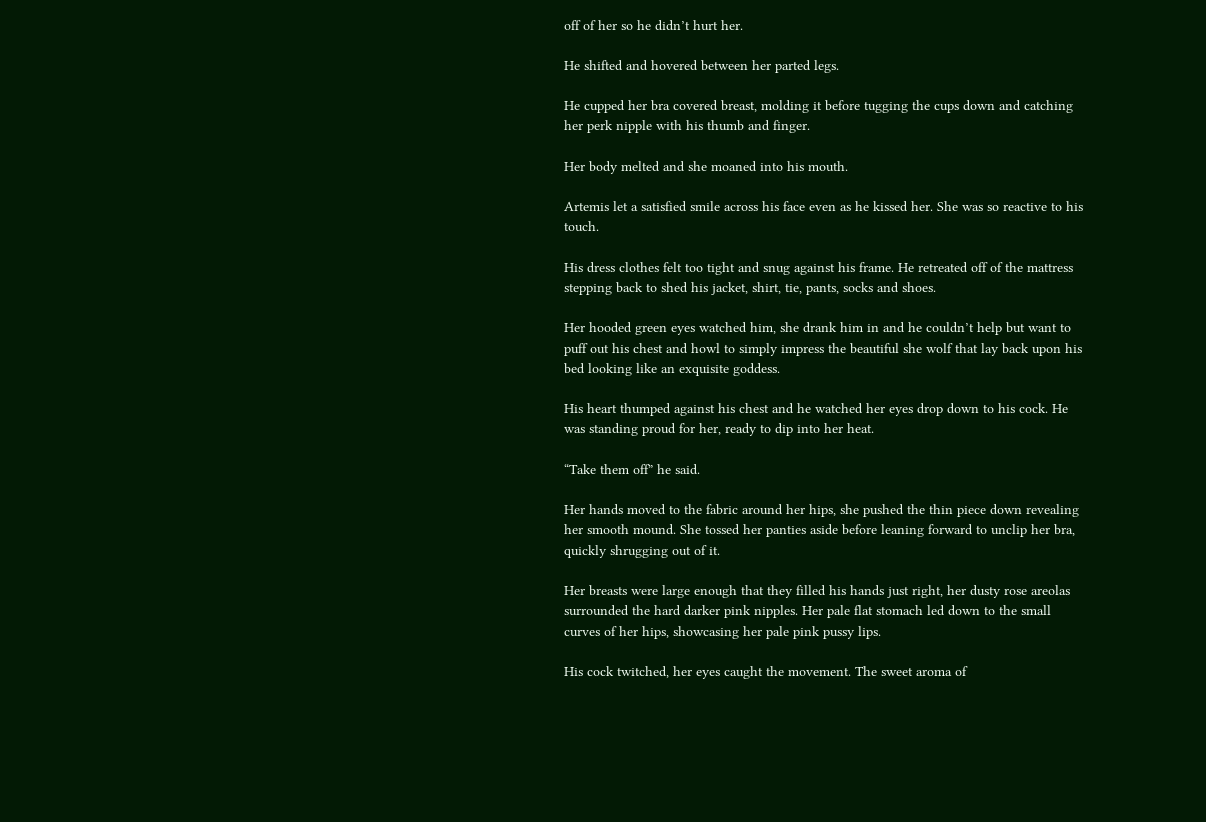off of her so he didn’t hurt her.

He shifted and hovered between her parted legs.

He cupped her bra covered breast, molding it before tugging the cups down and catching her perk nipple with his thumb and finger.

Her body melted and she moaned into his mouth.

Artemis let a satisfied smile across his face even as he kissed her. She was so reactive to his touch.

His dress clothes felt too tight and snug against his frame. He retreated off of the mattress stepping back to shed his jacket, shirt, tie, pants, socks and shoes.

Her hooded green eyes watched him, she drank him in and he couldn’t help but want to puff out his chest and howl to simply impress the beautiful she wolf that lay back upon his bed looking like an exquisite goddess.

His heart thumped against his chest and he watched her eyes drop down to his cock. He was standing proud for her, ready to dip into her heat.

“Take them off” he said.

Her hands moved to the fabric around her hips, she pushed the thin piece down revealing her smooth mound. She tossed her panties aside before leaning forward to unclip her bra, quickly shrugging out of it.

Her breasts were large enough that they filled his hands just right, her dusty rose areolas surrounded the hard darker pink nipples. Her pale flat stomach led down to the small curves of her hips, showcasing her pale pink pussy lips.

His cock twitched, her eyes caught the movement. The sweet aroma of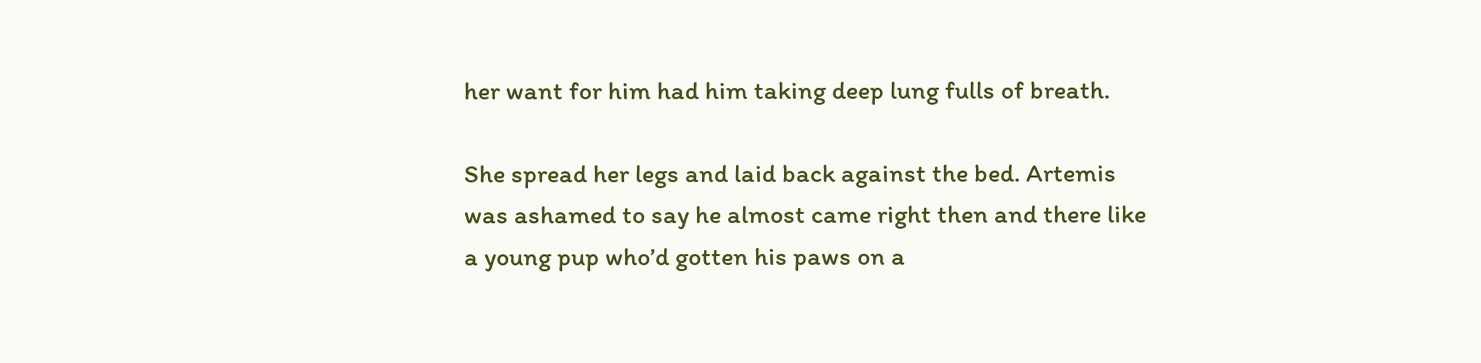her want for him had him taking deep lung fulls of breath.

She spread her legs and laid back against the bed. Artemis was ashamed to say he almost came right then and there like a young pup who’d gotten his paws on a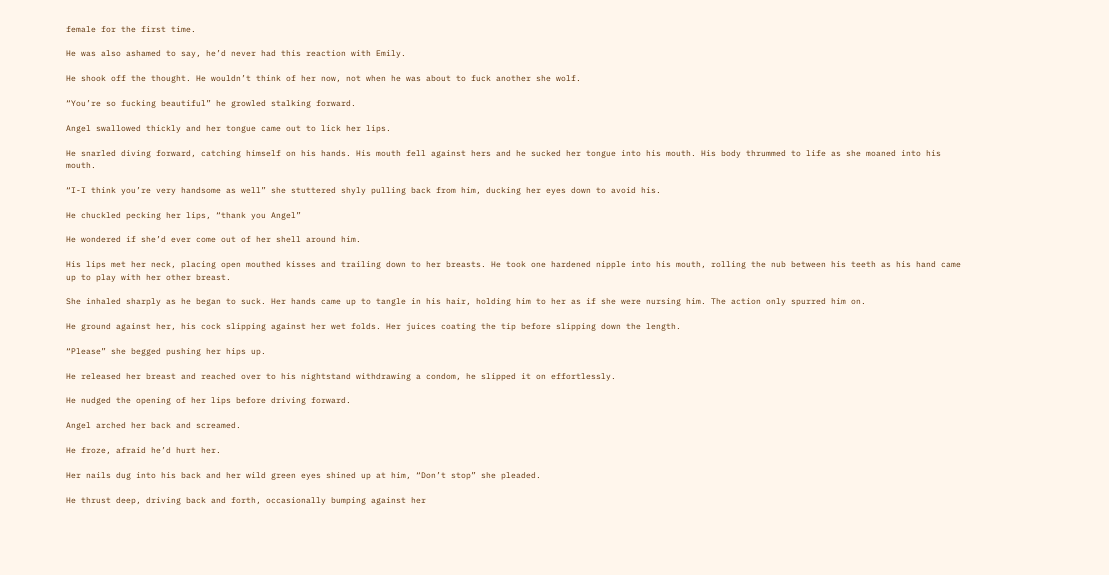female for the first time.

He was also ashamed to say, he’d never had this reaction with Emily.

He shook off the thought. He wouldn’t think of her now, not when he was about to fuck another she wolf.

“You’re so fucking beautiful” he growled stalking forward.

Angel swallowed thickly and her tongue came out to lick her lips.

He snarled diving forward, catching himself on his hands. His mouth fell against hers and he sucked her tongue into his mouth. His body thrummed to life as she moaned into his mouth.

“I-I think you’re very handsome as well” she stuttered shyly pulling back from him, ducking her eyes down to avoid his.

He chuckled pecking her lips, “thank you Angel”

He wondered if she’d ever come out of her shell around him.

His lips met her neck, placing open mouthed kisses and trailing down to her breasts. He took one hardened nipple into his mouth, rolling the nub between his teeth as his hand came up to play with her other breast.

She inhaled sharply as he began to suck. Her hands came up to tangle in his hair, holding him to her as if she were nursing him. The action only spurred him on.

He ground against her, his cock slipping against her wet folds. Her juices coating the tip before slipping down the length.

“Please” she begged pushing her hips up.

He released her breast and reached over to his nightstand withdrawing a condom, he slipped it on effortlessly.

He nudged the opening of her lips before driving forward.

Angel arched her back and screamed.

He froze, afraid he’d hurt her.

Her nails dug into his back and her wild green eyes shined up at him, “Don’t stop” she pleaded.

He thrust deep, driving back and forth, occasionally bumping against her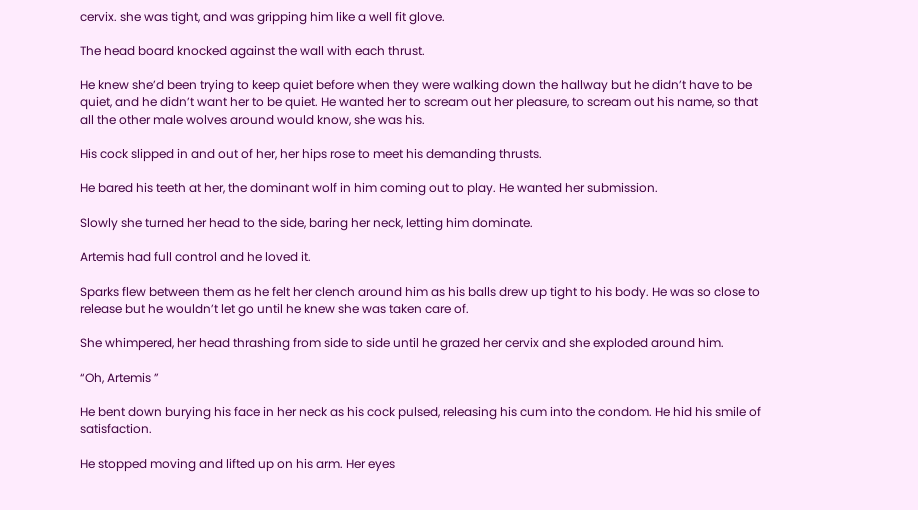cervix. she was tight, and was gripping him like a well fit glove.

The head board knocked against the wall with each thrust.

He knew she’d been trying to keep quiet before when they were walking down the hallway but he didn’t have to be quiet, and he didn’t want her to be quiet. He wanted her to scream out her pleasure, to scream out his name, so that all the other male wolves around would know, she was his.

His cock slipped in and out of her, her hips rose to meet his demanding thrusts.

He bared his teeth at her, the dominant wolf in him coming out to play. He wanted her submission.

Slowly she turned her head to the side, baring her neck, letting him dominate.

Artemis had full control and he loved it.

Sparks flew between them as he felt her clench around him as his balls drew up tight to his body. He was so close to release but he wouldn’t let go until he knew she was taken care of.

She whimpered, her head thrashing from side to side until he grazed her cervix and she exploded around him.

“Oh, Artemis ”

He bent down burying his face in her neck as his cock pulsed, releasing his cum into the condom. He hid his smile of satisfaction.

He stopped moving and lifted up on his arm. Her eyes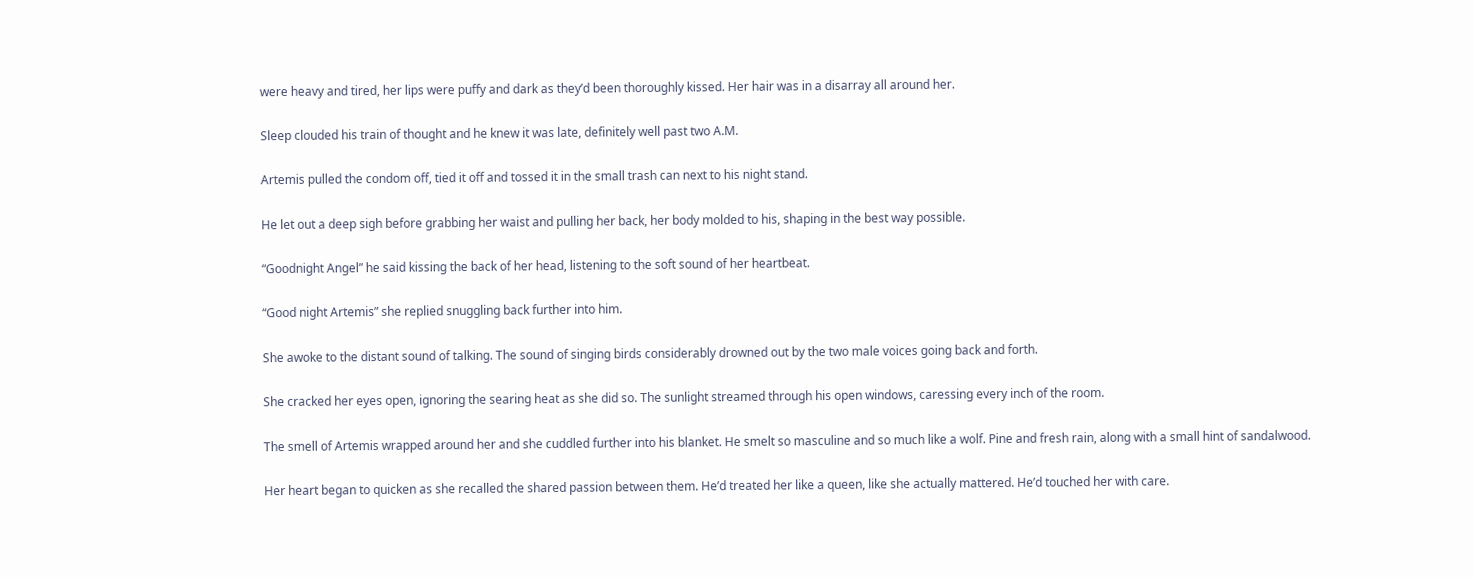were heavy and tired, her lips were puffy and dark as they’d been thoroughly kissed. Her hair was in a disarray all around her.

Sleep clouded his train of thought and he knew it was late, definitely well past two A.M.

Artemis pulled the condom off, tied it off and tossed it in the small trash can next to his night stand.

He let out a deep sigh before grabbing her waist and pulling her back, her body molded to his, shaping in the best way possible.

“Goodnight Angel” he said kissing the back of her head, listening to the soft sound of her heartbeat.

“Good night Artemis” she replied snuggling back further into him.

She awoke to the distant sound of talking. The sound of singing birds considerably drowned out by the two male voices going back and forth.

She cracked her eyes open, ignoring the searing heat as she did so. The sunlight streamed through his open windows, caressing every inch of the room.

The smell of Artemis wrapped around her and she cuddled further into his blanket. He smelt so masculine and so much like a wolf. Pine and fresh rain, along with a small hint of sandalwood.

Her heart began to quicken as she recalled the shared passion between them. He’d treated her like a queen, like she actually mattered. He’d touched her with care.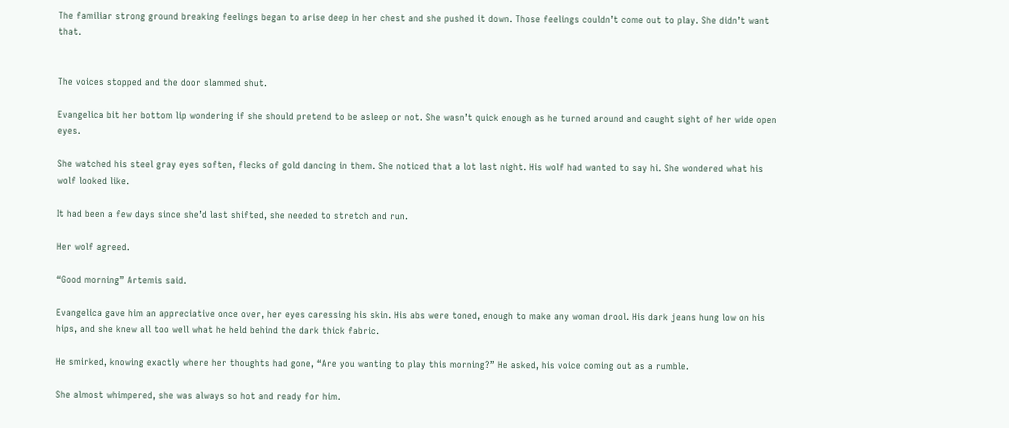The familiar strong ground breaking feelings began to arise deep in her chest and she pushed it down. Those feelings couldn’t come out to play. She didn’t want that.


The voices stopped and the door slammed shut.

Evangelica bit her bottom lip wondering if she should pretend to be asleep or not. She wasn’t quick enough as he turned around and caught sight of her wide open eyes.

She watched his steel gray eyes soften, flecks of gold dancing in them. She noticed that a lot last night. His wolf had wanted to say hi. She wondered what his wolf looked like.

It had been a few days since she’d last shifted, she needed to stretch and run.

Her wolf agreed.

“Good morning” Artemis said.

Evangelica gave him an appreciative once over, her eyes caressing his skin. His abs were toned, enough to make any woman drool. His dark jeans hung low on his hips, and she knew all too well what he held behind the dark thick fabric.

He smirked, knowing exactly where her thoughts had gone, “Are you wanting to play this morning?” He asked, his voice coming out as a rumble.

She almost whimpered, she was always so hot and ready for him.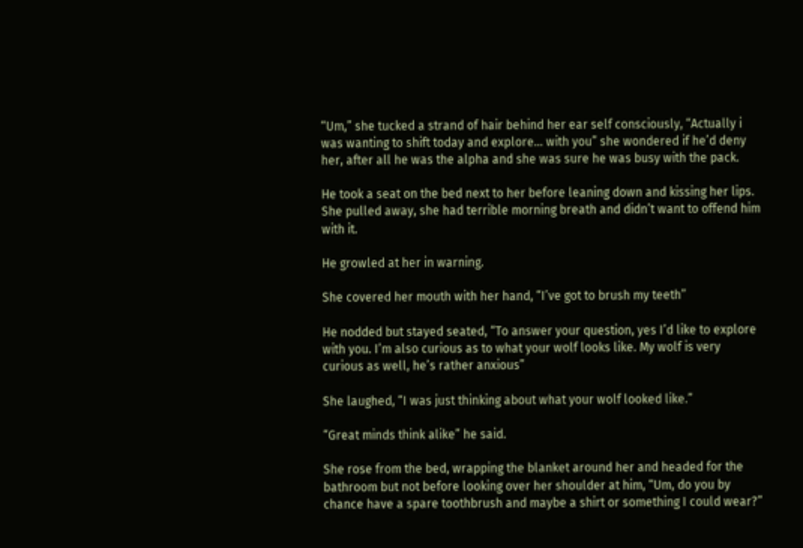“Um,” she tucked a strand of hair behind her ear self consciously, “Actually i was wanting to shift today and explore... with you” she wondered if he’d deny her, after all he was the alpha and she was sure he was busy with the pack.

He took a seat on the bed next to her before leaning down and kissing her lips. She pulled away, she had terrible morning breath and didn’t want to offend him with it.

He growled at her in warning.

She covered her mouth with her hand, “I’ve got to brush my teeth”

He nodded but stayed seated, “To answer your question, yes I’d like to explore with you. I’m also curious as to what your wolf looks like. My wolf is very curious as well, he’s rather anxious”

She laughed, “I was just thinking about what your wolf looked like.”

“Great minds think alike” he said.

She rose from the bed, wrapping the blanket around her and headed for the bathroom but not before looking over her shoulder at him, “Um, do you by chance have a spare toothbrush and maybe a shirt or something I could wear?”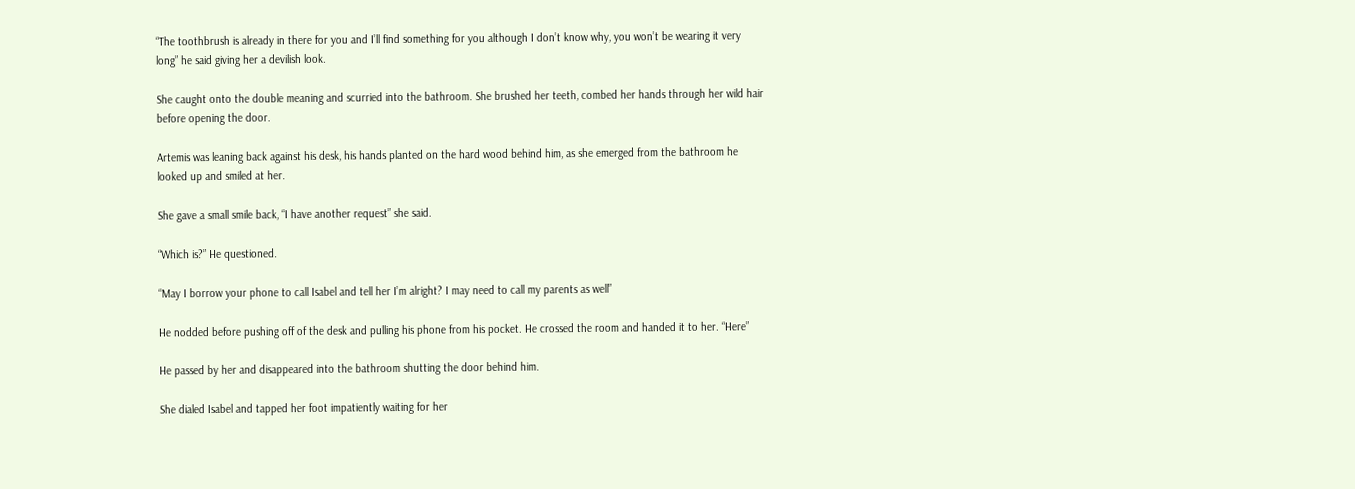“The toothbrush is already in there for you and I’ll find something for you although I don’t know why, you won’t be wearing it very long” he said giving her a devilish look.

She caught onto the double meaning and scurried into the bathroom. She brushed her teeth, combed her hands through her wild hair before opening the door.

Artemis was leaning back against his desk, his hands planted on the hard wood behind him, as she emerged from the bathroom he looked up and smiled at her.

She gave a small smile back, “I have another request” she said.

“Which is?” He questioned.

“May I borrow your phone to call Isabel and tell her I’m alright? I may need to call my parents as well”

He nodded before pushing off of the desk and pulling his phone from his pocket. He crossed the room and handed it to her. “Here”

He passed by her and disappeared into the bathroom shutting the door behind him.

She dialed Isabel and tapped her foot impatiently waiting for her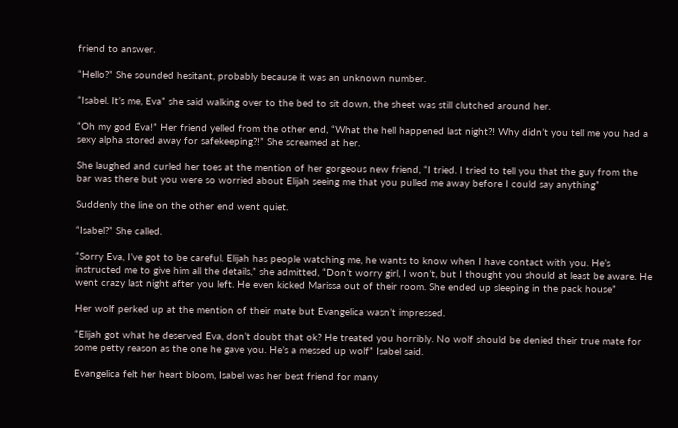friend to answer.

“Hello?” She sounded hesitant, probably because it was an unknown number.

“Isabel. It’s me, Eva” she said walking over to the bed to sit down, the sheet was still clutched around her.

“Oh my god Eva!” Her friend yelled from the other end, “What the hell happened last night?! Why didn’t you tell me you had a sexy alpha stored away for safekeeping?!” She screamed at her.

She laughed and curled her toes at the mention of her gorgeous new friend, “I tried. I tried to tell you that the guy from the bar was there but you were so worried about Elijah seeing me that you pulled me away before I could say anything”

Suddenly the line on the other end went quiet.

“Isabel?” She called.

“Sorry Eva, I’ve got to be careful. Elijah has people watching me, he wants to know when I have contact with you. He’s instructed me to give him all the details,” she admitted, “Don’t worry girl, I won’t, but I thought you should at least be aware. He went crazy last night after you left. He even kicked Marissa out of their room. She ended up sleeping in the pack house”

Her wolf perked up at the mention of their mate but Evangelica wasn’t impressed.

“Elijah got what he deserved Eva, don’t doubt that ok? He treated you horribly. No wolf should be denied their true mate for some petty reason as the one he gave you. He’s a messed up wolf” Isabel said.

Evangelica felt her heart bloom, Isabel was her best friend for many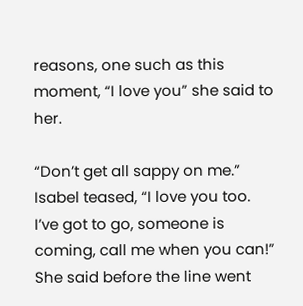reasons, one such as this moment, “I love you” she said to her.

“Don’t get all sappy on me.” Isabel teased, “I love you too. I’ve got to go, someone is coming, call me when you can!” She said before the line went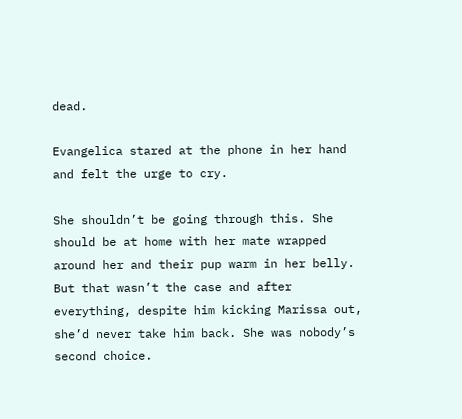dead.

Evangelica stared at the phone in her hand and felt the urge to cry.

She shouldn’t be going through this. She should be at home with her mate wrapped around her and their pup warm in her belly. But that wasn’t the case and after everything, despite him kicking Marissa out, she’d never take him back. She was nobody’s second choice.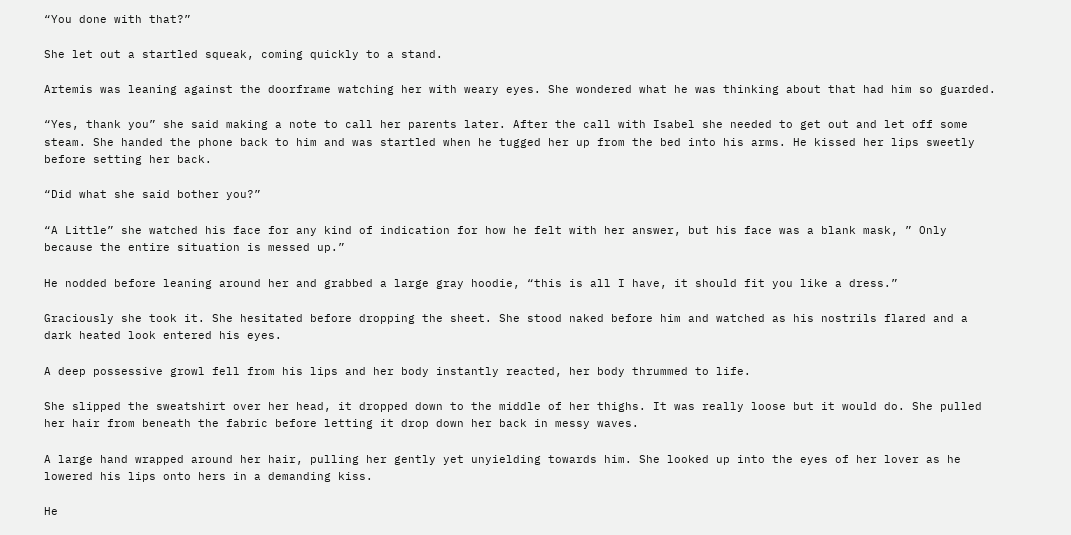“You done with that?”

She let out a startled squeak, coming quickly to a stand.

Artemis was leaning against the doorframe watching her with weary eyes. She wondered what he was thinking about that had him so guarded.

“Yes, thank you” she said making a note to call her parents later. After the call with Isabel she needed to get out and let off some steam. She handed the phone back to him and was startled when he tugged her up from the bed into his arms. He kissed her lips sweetly before setting her back.

“Did what she said bother you?”

“A Little” she watched his face for any kind of indication for how he felt with her answer, but his face was a blank mask, ” Only because the entire situation is messed up.”

He nodded before leaning around her and grabbed a large gray hoodie, “this is all I have, it should fit you like a dress.”

Graciously she took it. She hesitated before dropping the sheet. She stood naked before him and watched as his nostrils flared and a dark heated look entered his eyes.

A deep possessive growl fell from his lips and her body instantly reacted, her body thrummed to life.

She slipped the sweatshirt over her head, it dropped down to the middle of her thighs. It was really loose but it would do. She pulled her hair from beneath the fabric before letting it drop down her back in messy waves.

A large hand wrapped around her hair, pulling her gently yet unyielding towards him. She looked up into the eyes of her lover as he lowered his lips onto hers in a demanding kiss.

He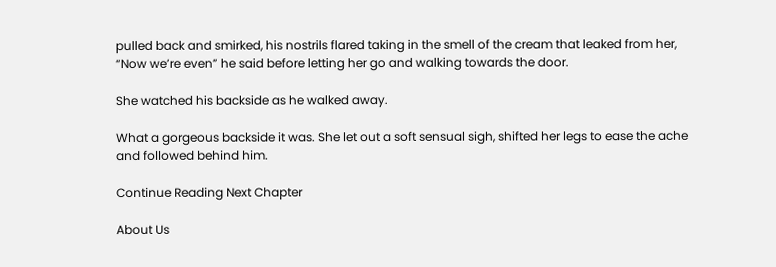pulled back and smirked, his nostrils flared taking in the smell of the cream that leaked from her, “Now we’re even” he said before letting her go and walking towards the door.

She watched his backside as he walked away.

What a gorgeous backside it was. She let out a soft sensual sigh, shifted her legs to ease the ache and followed behind him.

Continue Reading Next Chapter

About Us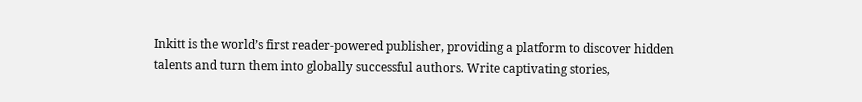Inkitt is the world’s first reader-powered publisher, providing a platform to discover hidden talents and turn them into globally successful authors. Write captivating stories,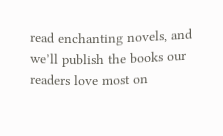read enchanting novels, and we’ll publish the books our readers love most on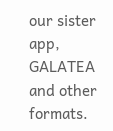our sister app, GALATEA and other formats.